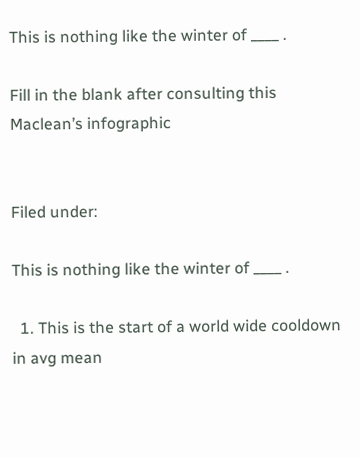This is nothing like the winter of ____ .

Fill in the blank after consulting this Maclean’s infographic


Filed under:

This is nothing like the winter of ____ .

  1. This is the start of a world wide cooldown in avg mean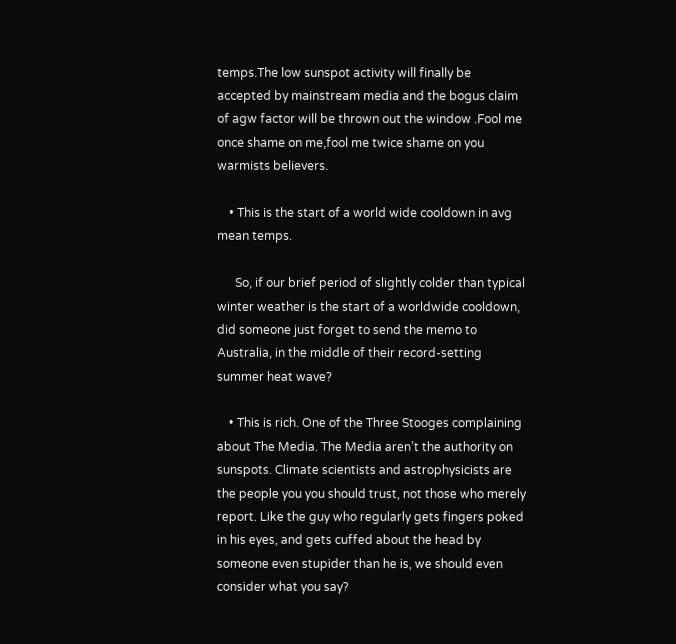temps.The low sunspot activity will finally be accepted by mainstream media and the bogus claim of agw factor will be thrown out the window .Fool me once shame on me,fool me twice shame on you warmists believers.

    • This is the start of a world wide cooldown in avg mean temps.

      So, if our brief period of slightly colder than typical winter weather is the start of a worldwide cooldown, did someone just forget to send the memo to Australia, in the middle of their record-setting summer heat wave?

    • This is rich. One of the Three Stooges complaining about The Media. The Media aren’t the authority on sunspots. Climate scientists and astrophysicists are the people you you should trust, not those who merely report. Like the guy who regularly gets fingers poked in his eyes, and gets cuffed about the head by someone even stupider than he is, we should even consider what you say?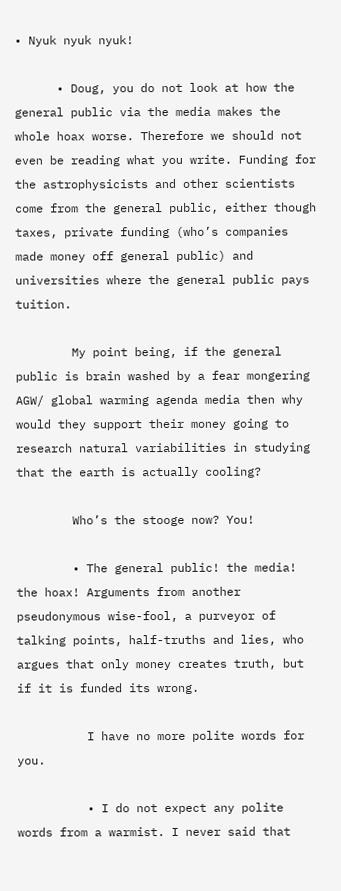• Nyuk nyuk nyuk!

      • Doug, you do not look at how the general public via the media makes the whole hoax worse. Therefore we should not even be reading what you write. Funding for the astrophysicists and other scientists come from the general public, either though taxes, private funding (who’s companies made money off general public) and universities where the general public pays tuition.

        My point being, if the general public is brain washed by a fear mongering AGW/ global warming agenda media then why would they support their money going to research natural variabilities in studying that the earth is actually cooling?

        Who’s the stooge now? You!

        • The general public! the media! the hoax! Arguments from another pseudonymous wise-fool, a purveyor of talking points, half-truths and lies, who argues that only money creates truth, but if it is funded its wrong.

          I have no more polite words for you.

          • I do not expect any polite words from a warmist. I never said that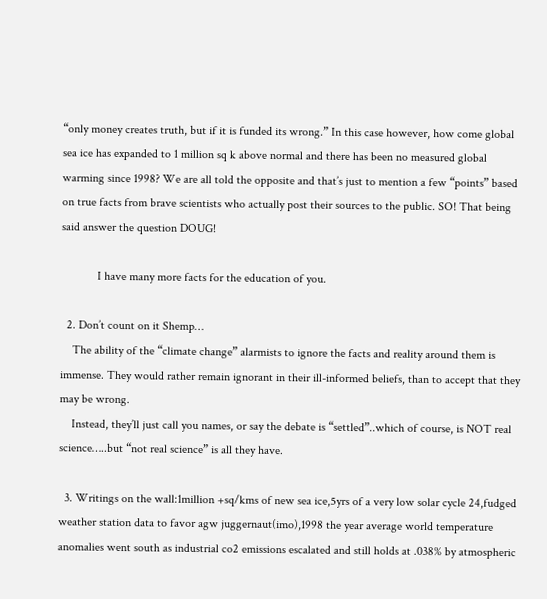“only money creates truth, but if it is funded its wrong.” In this case however, how come global sea ice has expanded to 1 million sq k above normal and there has been no measured global warming since 1998? We are all told the opposite and that’s just to mention a few “points” based on true facts from brave scientists who actually post their sources to the public. SO! That being said answer the question DOUG!

            I have many more facts for the education of you.

  2. Don’t count on it Shemp…
    The ability of the “climate change” alarmists to ignore the facts and reality around them is immense. They would rather remain ignorant in their ill-informed beliefs, than to accept that they may be wrong.
    Instead, they’ll just call you names, or say the debate is “settled”..which of course, is NOT real science…..but “not real science” is all they have.

  3. Writings on the wall:1million +sq/kms of new sea ice,5yrs of a very low solar cycle 24,fudged weather station data to favor agw juggernaut(imo),1998 the year average world temperature anomalies went south as industrial co2 emissions escalated and still holds at .038% by atmospheric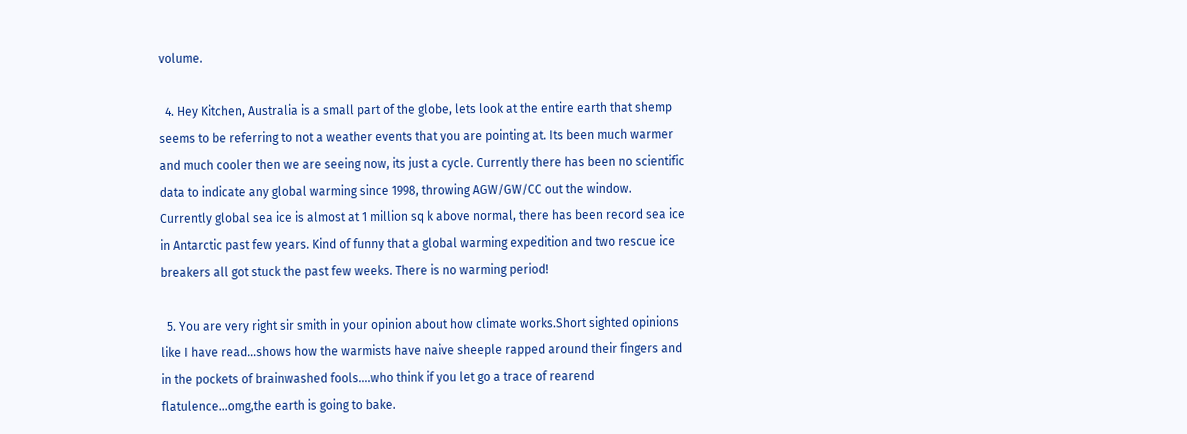volume.

  4. Hey Kitchen, Australia is a small part of the globe, lets look at the entire earth that shemp seems to be referring to not a weather events that you are pointing at. Its been much warmer and much cooler then we are seeing now, its just a cycle. Currently there has been no scientific data to indicate any global warming since 1998, throwing AGW/GW/CC out the window. Currently global sea ice is almost at 1 million sq k above normal, there has been record sea ice in Antarctic past few years. Kind of funny that a global warming expedition and two rescue ice breakers all got stuck the past few weeks. There is no warming period!

  5. You are very right sir smith in your opinion about how climate works.Short sighted opinions like I have read…shows how the warmists have naive sheeple rapped around their fingers and in the pockets of brainwashed fools….who think if you let go a trace of rearend flatulence…omg,the earth is going to bake.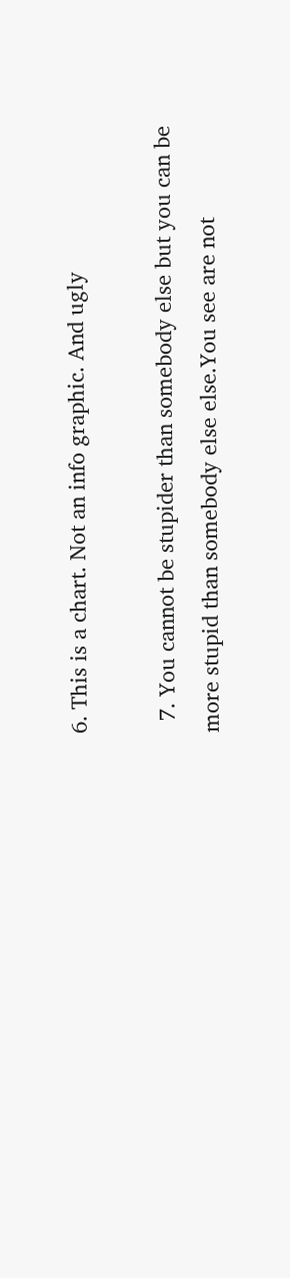6. This is a chart. Not an info graphic. And ugly

  7. You cannot be stupider than somebody else but you can be more stupid than somebody else else.You see are not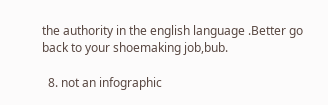the authority in the english language .Better go back to your shoemaking job,bub.

  8. not an infographic